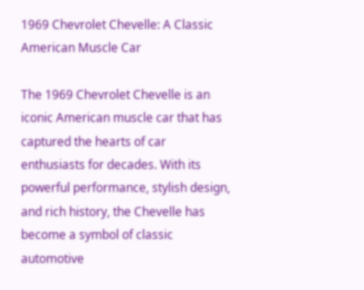1969 Chevrolet Chevelle: A Classic American Muscle Car

The 1969 Chevrolet Chevelle is an iconic American muscle car that has captured the hearts of car enthusiasts for decades. With its powerful performance, stylish design, and rich history, the Chevelle has become a symbol of classic automotive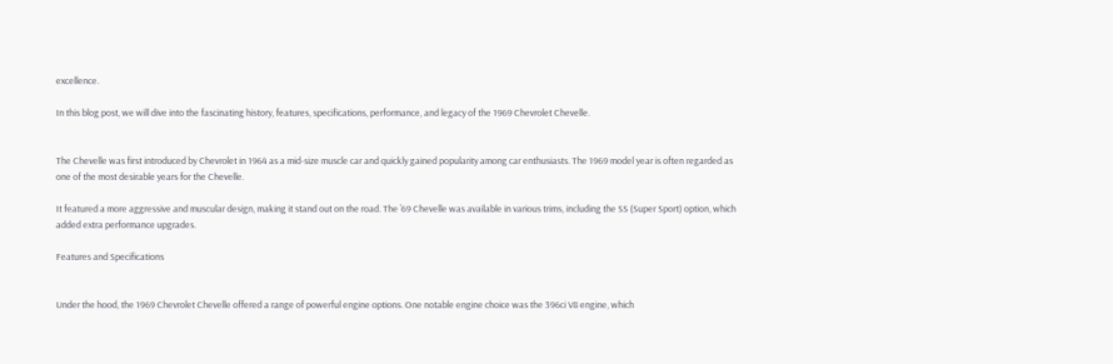excellence.

In this blog post, we will dive into the fascinating history, features, specifications, performance, and legacy of the 1969 Chevrolet Chevelle.


The Chevelle was first introduced by Chevrolet in 1964 as a mid-size muscle car and quickly gained popularity among car enthusiasts. The 1969 model year is often regarded as one of the most desirable years for the Chevelle.

It featured a more aggressive and muscular design, making it stand out on the road. The ’69 Chevelle was available in various trims, including the SS (Super Sport) option, which added extra performance upgrades.

Features and Specifications


Under the hood, the 1969 Chevrolet Chevelle offered a range of powerful engine options. One notable engine choice was the 396ci V8 engine, which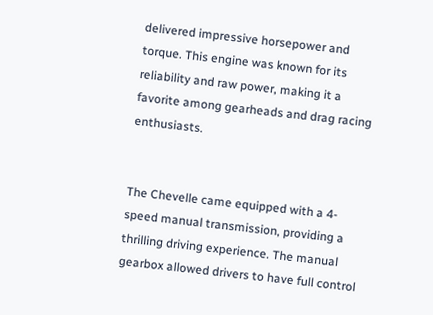delivered impressive horsepower and torque. This engine was known for its reliability and raw power, making it a favorite among gearheads and drag racing enthusiasts.


The Chevelle came equipped with a 4-speed manual transmission, providing a thrilling driving experience. The manual gearbox allowed drivers to have full control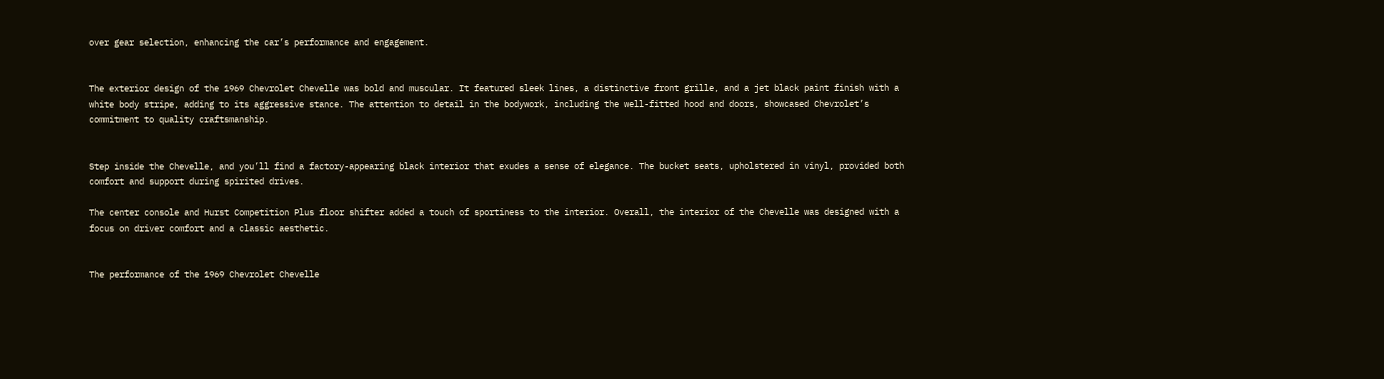over gear selection, enhancing the car’s performance and engagement.


The exterior design of the 1969 Chevrolet Chevelle was bold and muscular. It featured sleek lines, a distinctive front grille, and a jet black paint finish with a white body stripe, adding to its aggressive stance. The attention to detail in the bodywork, including the well-fitted hood and doors, showcased Chevrolet’s commitment to quality craftsmanship.


Step inside the Chevelle, and you’ll find a factory-appearing black interior that exudes a sense of elegance. The bucket seats, upholstered in vinyl, provided both comfort and support during spirited drives.

The center console and Hurst Competition Plus floor shifter added a touch of sportiness to the interior. Overall, the interior of the Chevelle was designed with a focus on driver comfort and a classic aesthetic.


The performance of the 1969 Chevrolet Chevelle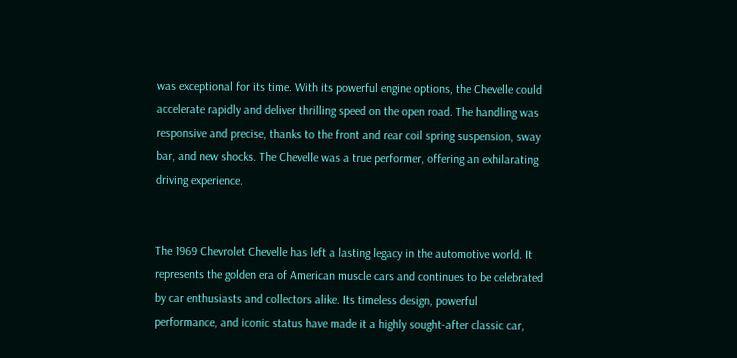was exceptional for its time. With its powerful engine options, the Chevelle could accelerate rapidly and deliver thrilling speed on the open road. The handling was responsive and precise, thanks to the front and rear coil spring suspension, sway bar, and new shocks. The Chevelle was a true performer, offering an exhilarating driving experience.


The 1969 Chevrolet Chevelle has left a lasting legacy in the automotive world. It represents the golden era of American muscle cars and continues to be celebrated by car enthusiasts and collectors alike. Its timeless design, powerful performance, and iconic status have made it a highly sought-after classic car,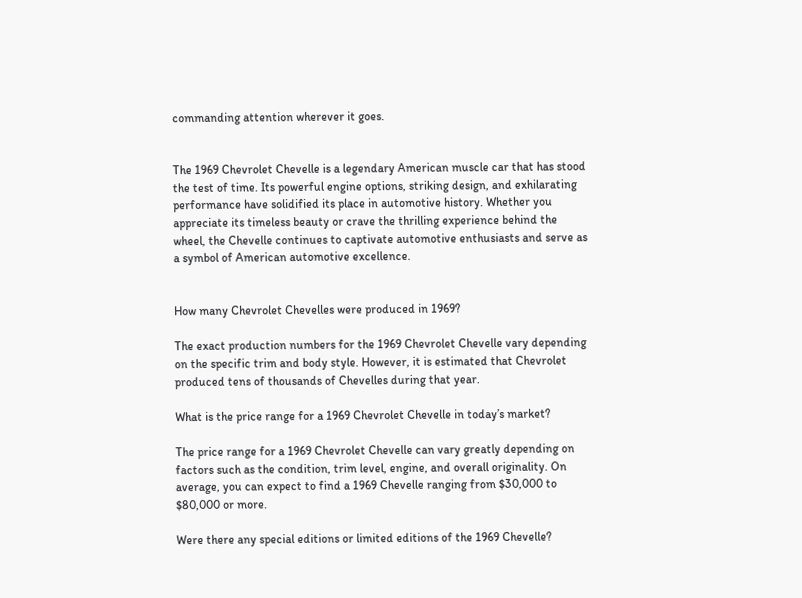commanding attention wherever it goes.


The 1969 Chevrolet Chevelle is a legendary American muscle car that has stood the test of time. Its powerful engine options, striking design, and exhilarating performance have solidified its place in automotive history. Whether you appreciate its timeless beauty or crave the thrilling experience behind the wheel, the Chevelle continues to captivate automotive enthusiasts and serve as a symbol of American automotive excellence.


How many Chevrolet Chevelles were produced in 1969?

The exact production numbers for the 1969 Chevrolet Chevelle vary depending on the specific trim and body style. However, it is estimated that Chevrolet produced tens of thousands of Chevelles during that year.

What is the price range for a 1969 Chevrolet Chevelle in today’s market?

The price range for a 1969 Chevrolet Chevelle can vary greatly depending on factors such as the condition, trim level, engine, and overall originality. On average, you can expect to find a 1969 Chevelle ranging from $30,000 to $80,000 or more.

Were there any special editions or limited editions of the 1969 Chevelle?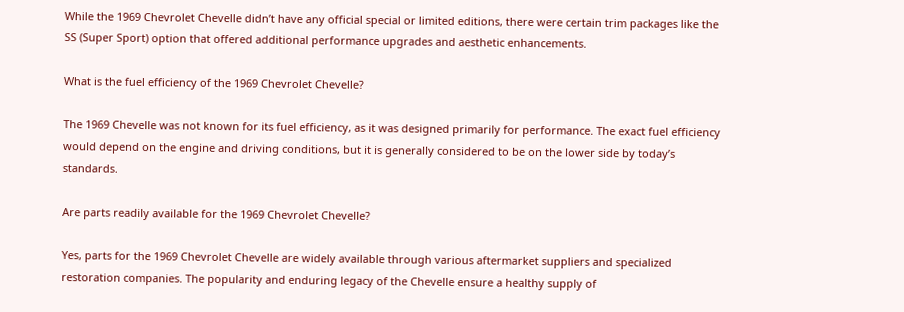While the 1969 Chevrolet Chevelle didn’t have any official special or limited editions, there were certain trim packages like the SS (Super Sport) option that offered additional performance upgrades and aesthetic enhancements.

What is the fuel efficiency of the 1969 Chevrolet Chevelle?

The 1969 Chevelle was not known for its fuel efficiency, as it was designed primarily for performance. The exact fuel efficiency would depend on the engine and driving conditions, but it is generally considered to be on the lower side by today’s standards.

Are parts readily available for the 1969 Chevrolet Chevelle?

Yes, parts for the 1969 Chevrolet Chevelle are widely available through various aftermarket suppliers and specialized restoration companies. The popularity and enduring legacy of the Chevelle ensure a healthy supply of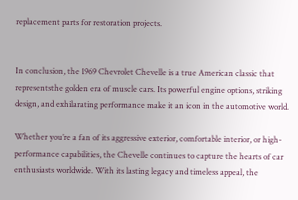replacement parts for restoration projects.


In conclusion, the 1969 Chevrolet Chevelle is a true American classic that representsthe golden era of muscle cars. Its powerful engine options, striking design, and exhilarating performance make it an icon in the automotive world.

Whether you’re a fan of its aggressive exterior, comfortable interior, or high-performance capabilities, the Chevelle continues to capture the hearts of car enthusiasts worldwide. With its lasting legacy and timeless appeal, the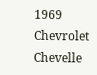1969 Chevrolet Chevelle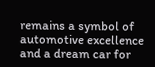remains a symbol of automotive excellence and a dream car for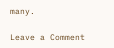many.

Leave a Comment